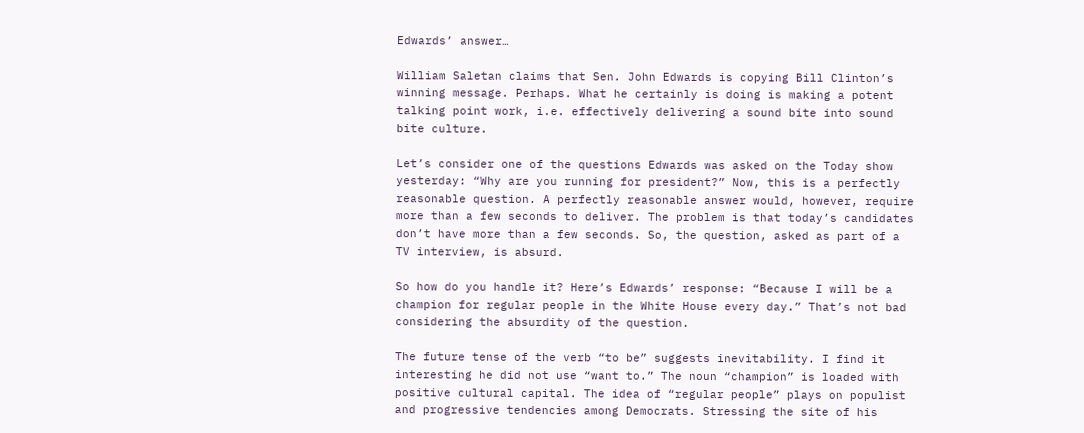Edwards’ answer…

William Saletan claims that Sen. John Edwards is copying Bill Clinton’s winning message. Perhaps. What he certainly is doing is making a potent talking point work, i.e. effectively delivering a sound bite into sound bite culture.

Let’s consider one of the questions Edwards was asked on the Today show yesterday: “Why are you running for president?” Now, this is a perfectly reasonable question. A perfectly reasonable answer would, however, require more than a few seconds to deliver. The problem is that today’s candidates don’t have more than a few seconds. So, the question, asked as part of a TV interview, is absurd.

So how do you handle it? Here’s Edwards’ response: “Because I will be a champion for regular people in the White House every day.” That’s not bad considering the absurdity of the question.

The future tense of the verb “to be” suggests inevitability. I find it interesting he did not use “want to.” The noun “champion” is loaded with positive cultural capital. The idea of “regular people” plays on populist and progressive tendencies among Democrats. Stressing the site of his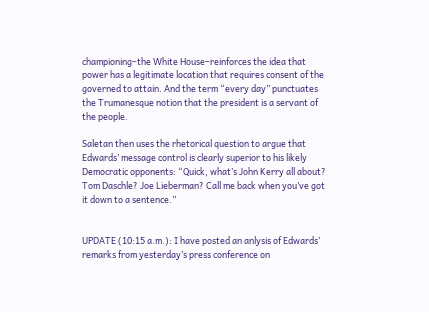championing–the White House–reinforces the idea that power has a legitimate location that requires consent of the governed to attain. And the term “every day” punctuates the Trumanesque notion that the president is a servant of the people.

Saletan then uses the rhetorical question to argue that Edwards’ message control is clearly superior to his likely Democratic opponents: “Quick, what’s John Kerry all about? Tom Daschle? Joe Lieberman? Call me back when you’ve got it down to a sentence.”


UPDATE (10:15 a.m.): I have posted an anlysis of Edwards’ remarks from yesterday’s press conference on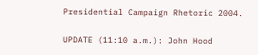Presidential Campaign Rhetoric 2004.

UPDATE (11:10 a.m.): John Hood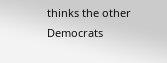thinks the other Democrats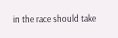in the race should take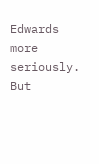Edwards more seriously. But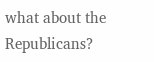what about the Republicans?